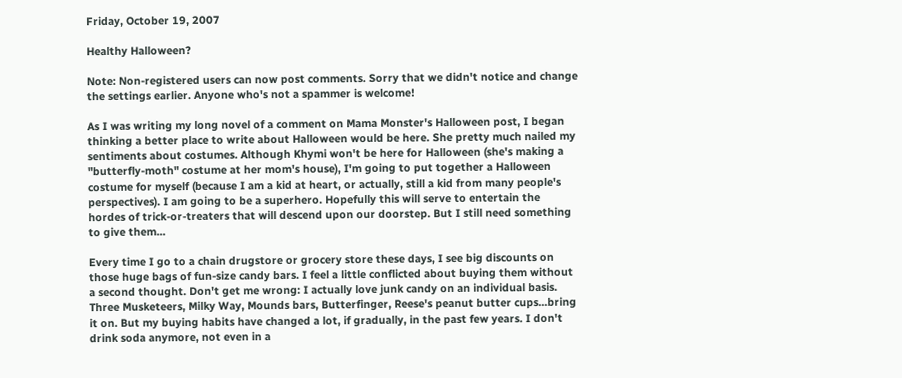Friday, October 19, 2007

Healthy Halloween?

Note: Non-registered users can now post comments. Sorry that we didn't notice and change the settings earlier. Anyone who's not a spammer is welcome!

As I was writing my long novel of a comment on Mama Monster's Halloween post, I began thinking a better place to write about Halloween would be here. She pretty much nailed my sentiments about costumes. Although Khymi won't be here for Halloween (she's making a "butterfly-moth" costume at her mom's house), I'm going to put together a Halloween costume for myself (because I am a kid at heart, or actually, still a kid from many people's perspectives). I am going to be a superhero. Hopefully this will serve to entertain the hordes of trick-or-treaters that will descend upon our doorstep. But I still need something to give them...

Every time I go to a chain drugstore or grocery store these days, I see big discounts on those huge bags of fun-size candy bars. I feel a little conflicted about buying them without a second thought. Don't get me wrong: I actually love junk candy on an individual basis. Three Musketeers, Milky Way, Mounds bars, Butterfinger, Reese's peanut butter cups...bring it on. But my buying habits have changed a lot, if gradually, in the past few years. I don't drink soda anymore, not even in a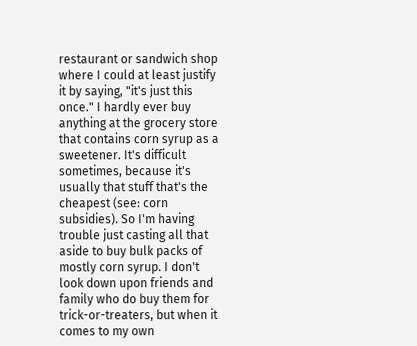restaurant or sandwich shop where I could at least justify it by saying, "it's just this once." I hardly ever buy anything at the grocery store that contains corn syrup as a sweetener. It's difficult sometimes, because it's usually that stuff that's the cheapest (see: corn subsidies). So I'm having trouble just casting all that aside to buy bulk packs of mostly corn syrup. I don't look down upon friends and family who do buy them for trick-or-treaters, but when it comes to my own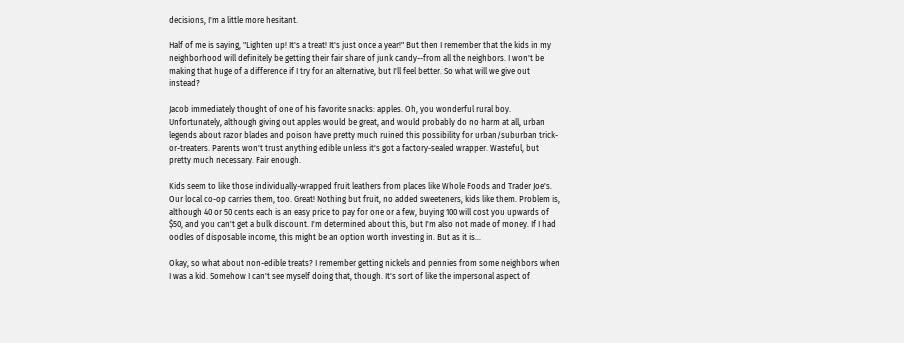decisions, I'm a little more hesitant.

Half of me is saying, "Lighten up! It's a treat! It's just once a year!" But then I remember that the kids in my neighborhood will definitely be getting their fair share of junk candy--from all the neighbors. I won't be making that huge of a difference if I try for an alternative, but I'll feel better. So what will we give out instead?

Jacob immediately thought of one of his favorite snacks: apples. Oh, you wonderful rural boy. Unfortunately, although giving out apples would be great, and would probably do no harm at all, urban legends about razor blades and poison have pretty much ruined this possibility for urban/suburban trick-or-treaters. Parents won't trust anything edible unless it's got a factory-sealed wrapper. Wasteful, but pretty much necessary. Fair enough.

Kids seem to like those individually-wrapped fruit leathers from places like Whole Foods and Trader Joe's. Our local co-op carries them, too. Great! Nothing but fruit, no added sweeteners, kids like them. Problem is, although 40 or 50 cents each is an easy price to pay for one or a few, buying 100 will cost you upwards of $50, and you can't get a bulk discount. I'm determined about this, but I'm also not made of money. If I had oodles of disposable income, this might be an option worth investing in. But as it is...

Okay, so what about non-edible treats? I remember getting nickels and pennies from some neighbors when I was a kid. Somehow I can't see myself doing that, though. It's sort of like the impersonal aspect of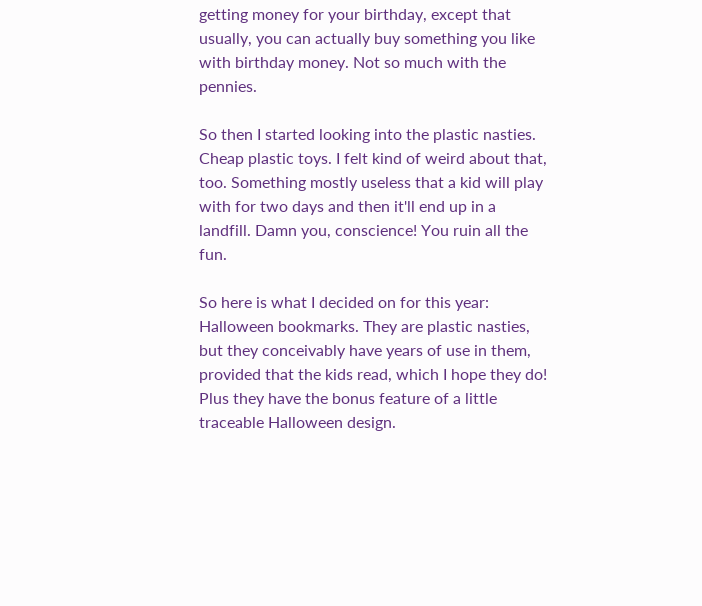getting money for your birthday, except that usually, you can actually buy something you like with birthday money. Not so much with the pennies.

So then I started looking into the plastic nasties. Cheap plastic toys. I felt kind of weird about that, too. Something mostly useless that a kid will play with for two days and then it'll end up in a landfill. Damn you, conscience! You ruin all the fun.

So here is what I decided on for this year: Halloween bookmarks. They are plastic nasties, but they conceivably have years of use in them, provided that the kids read, which I hope they do! Plus they have the bonus feature of a little traceable Halloween design.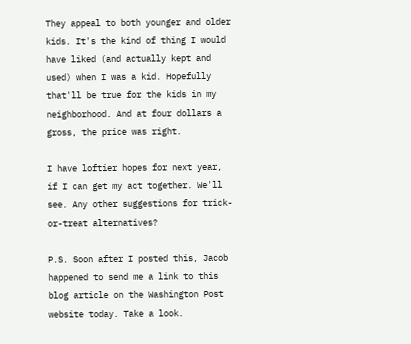They appeal to both younger and older kids. It's the kind of thing I would have liked (and actually kept and used) when I was a kid. Hopefully that'll be true for the kids in my neighborhood. And at four dollars a gross, the price was right.

I have loftier hopes for next year, if I can get my act together. We'll see. Any other suggestions for trick-or-treat alternatives?

P.S. Soon after I posted this, Jacob happened to send me a link to this blog article on the Washington Post website today. Take a look.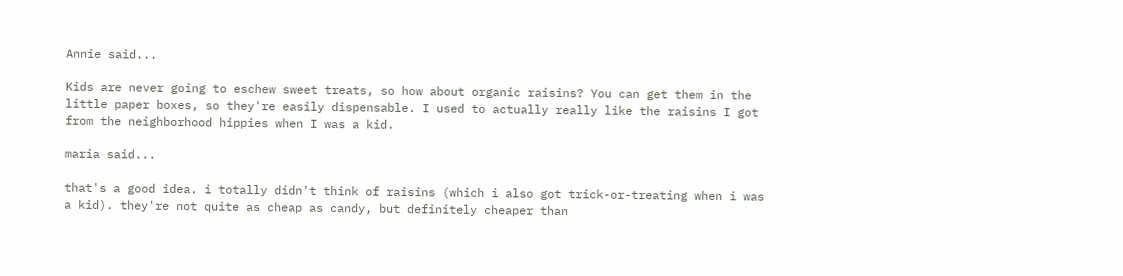Annie said...

Kids are never going to eschew sweet treats, so how about organic raisins? You can get them in the little paper boxes, so they're easily dispensable. I used to actually really like the raisins I got from the neighborhood hippies when I was a kid.

maria said...

that's a good idea. i totally didn't think of raisins (which i also got trick-or-treating when i was a kid). they're not quite as cheap as candy, but definitely cheaper than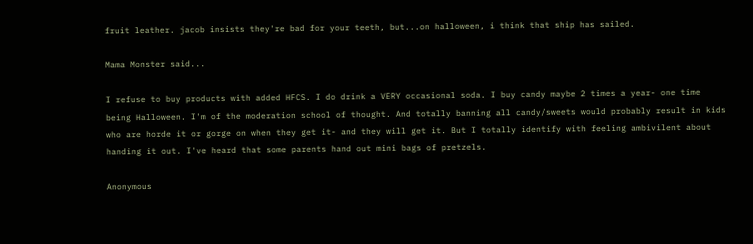fruit leather. jacob insists they're bad for your teeth, but...on halloween, i think that ship has sailed.

Mama Monster said...

I refuse to buy products with added HFCS. I do drink a VERY occasional soda. I buy candy maybe 2 times a year- one time being Halloween. I'm of the moderation school of thought. And totally banning all candy/sweets would probably result in kids who are horde it or gorge on when they get it- and they will get it. But I totally identify with feeling ambivilent about handing it out. I've heard that some parents hand out mini bags of pretzels.

Anonymous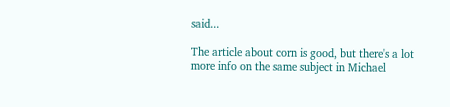said...

The article about corn is good, but there's a lot more info on the same subject in Michael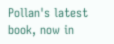Pollan's latest book, now in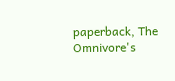paperback, The Omnivore's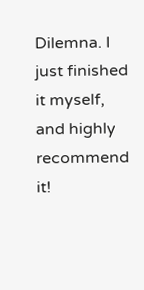Dilemna. I just finished it myself, and highly recommend it!